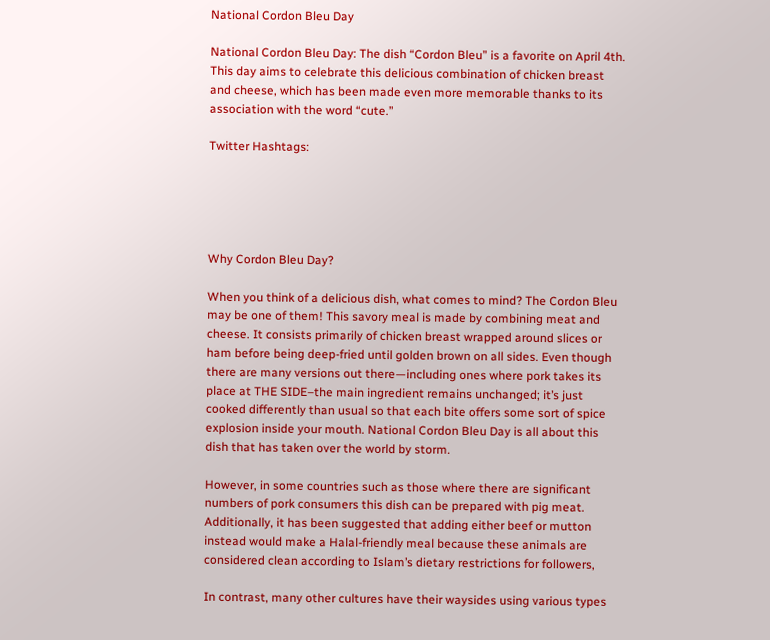National Cordon Bleu Day

National Cordon Bleu Day: The dish “Cordon Bleu” is a favorite on April 4th. This day aims to celebrate this delicious combination of chicken breast and cheese, which has been made even more memorable thanks to its association with the word “cute.”

Twitter Hashtags:





Why Cordon Bleu Day?

When you think of a delicious dish, what comes to mind? The Cordon Bleu may be one of them! This savory meal is made by combining meat and cheese. It consists primarily of chicken breast wrapped around slices or ham before being deep-fried until golden brown on all sides. Even though there are many versions out there—including ones where pork takes its place at THE SIDE–the main ingredient remains unchanged; it’s just cooked differently than usual so that each bite offers some sort of spice explosion inside your mouth. National Cordon Bleu Day is all about this dish that has taken over the world by storm.

However, in some countries such as those where there are significant numbers of pork consumers this dish can be prepared with pig meat. Additionally, it has been suggested that adding either beef or mutton instead would make a Halal-friendly meal because these animals are considered clean according to Islam’s dietary restrictions for followers,

In contrast, many other cultures have their waysides using various types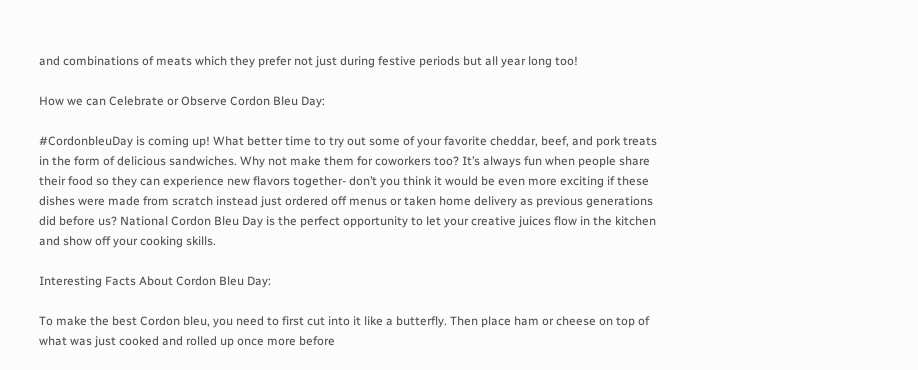and combinations of meats which they prefer not just during festive periods but all year long too!

How we can Celebrate or Observe Cordon Bleu Day:

#CordonbleuDay is coming up! What better time to try out some of your favorite cheddar, beef, and pork treats in the form of delicious sandwiches. Why not make them for coworkers too? It’s always fun when people share their food so they can experience new flavors together- don’t you think it would be even more exciting if these dishes were made from scratch instead just ordered off menus or taken home delivery as previous generations did before us? National Cordon Bleu Day is the perfect opportunity to let your creative juices flow in the kitchen and show off your cooking skills.

Interesting Facts About Cordon Bleu Day:

To make the best Cordon bleu, you need to first cut into it like a butterfly. Then place ham or cheese on top of what was just cooked and rolled up once more before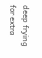deep frying for extra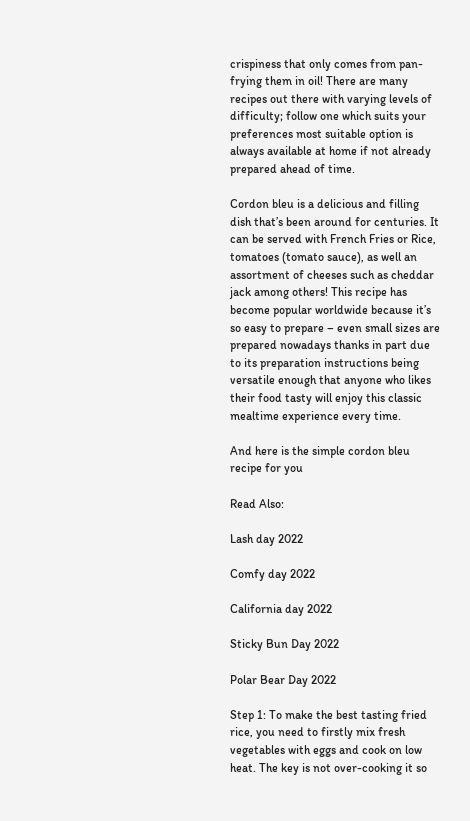crispiness that only comes from pan-frying them in oil! There are many recipes out there with varying levels of difficulty; follow one which suits your preferences most suitable option is always available at home if not already prepared ahead of time.

Cordon bleu is a delicious and filling dish that’s been around for centuries. It can be served with French Fries or Rice, tomatoes (tomato sauce), as well an assortment of cheeses such as cheddar jack among others! This recipe has become popular worldwide because it’s so easy to prepare – even small sizes are prepared nowadays thanks in part due to its preparation instructions being versatile enough that anyone who likes their food tasty will enjoy this classic mealtime experience every time.

And here is the simple cordon bleu recipe for you

Read Also:

Lash day 2022

Comfy day 2022

California day 2022

Sticky Bun Day 2022

Polar Bear Day 2022

Step 1: To make the best tasting fried rice, you need to firstly mix fresh vegetables with eggs and cook on low heat. The key is not over-cooking it so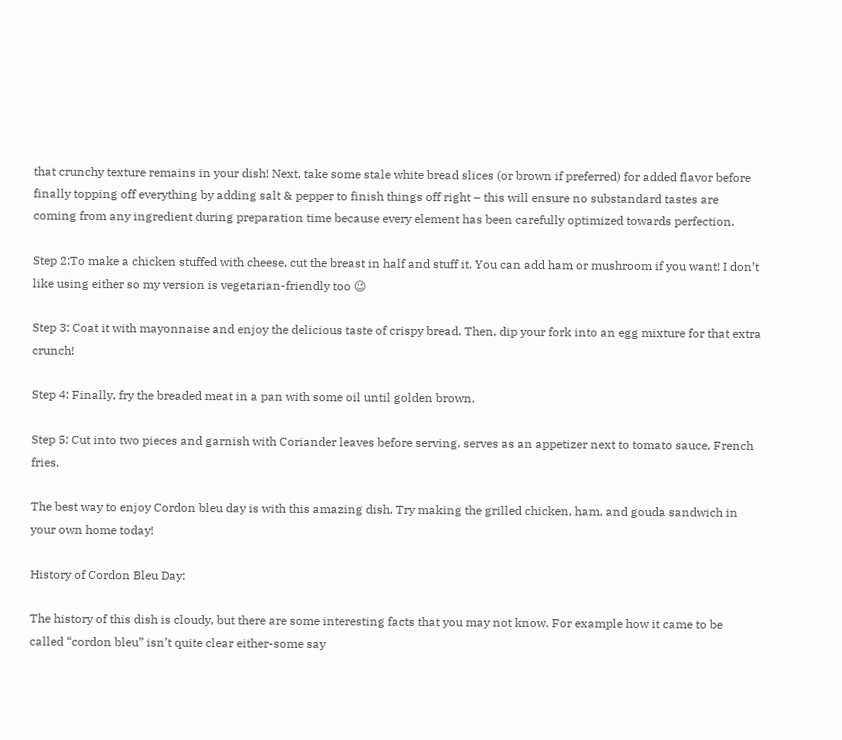that crunchy texture remains in your dish! Next, take some stale white bread slices (or brown if preferred) for added flavor before finally topping off everything by adding salt & pepper to finish things off right – this will ensure no substandard tastes are coming from any ingredient during preparation time because every element has been carefully optimized towards perfection.

Step 2:To make a chicken stuffed with cheese, cut the breast in half and stuff it. You can add ham or mushroom if you want! I don’t like using either so my version is vegetarian-friendly too 😉

Step 3: Coat it with mayonnaise and enjoy the delicious taste of crispy bread. Then, dip your fork into an egg mixture for that extra crunch!

Step 4: Finally, fry the breaded meat in a pan with some oil until golden brown.

Step 5: Cut into two pieces and garnish with Coriander leaves before serving. serves as an appetizer next to tomato sauce, French fries.

The best way to enjoy Cordon bleu day is with this amazing dish. Try making the grilled chicken, ham, and gouda sandwich in your own home today!

History of Cordon Bleu Day:

The history of this dish is cloudy, but there are some interesting facts that you may not know. For example how it came to be called “cordon bleu” isn’t quite clear either-some say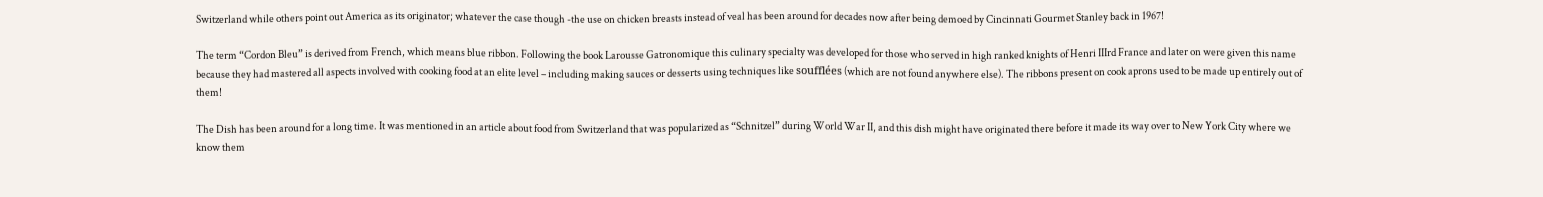Switzerland while others point out America as its originator; whatever the case though -the use on chicken breasts instead of veal has been around for decades now after being demoed by Cincinnati Gourmet Stanley back in 1967!

The term “Cordon Bleu” is derived from French, which means blue ribbon. Following the book Larousse Gatronomique this culinary specialty was developed for those who served in high ranked knights of Henri IIIrd France and later on were given this name because they had mastered all aspects involved with cooking food at an elite level – including making sauces or desserts using techniques like soufflées (which are not found anywhere else). The ribbons present on cook aprons used to be made up entirely out of them!

The Dish has been around for a long time. It was mentioned in an article about food from Switzerland that was popularized as “Schnitzel” during World War II, and this dish might have originated there before it made its way over to New York City where we know them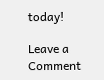today!

Leave a Comment